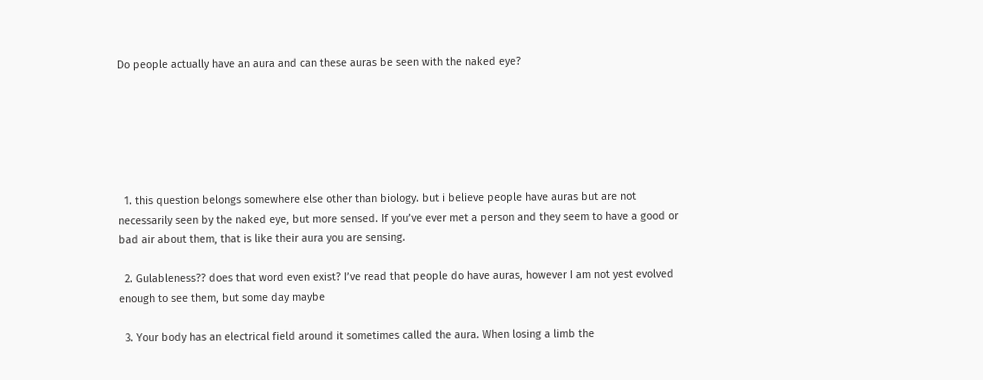Do people actually have an aura and can these auras be seen with the naked eye?






  1. this question belongs somewhere else other than biology. but i believe people have auras but are not necessarily seen by the naked eye, but more sensed. If you’ve ever met a person and they seem to have a good or bad air about them, that is like their aura you are sensing.

  2. Gulableness?? does that word even exist? I’ve read that people do have auras, however I am not yest evolved enough to see them, but some day maybe

  3. Your body has an electrical field around it sometimes called the aura. When losing a limb the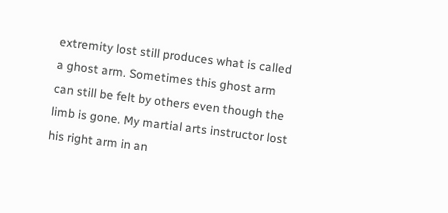extremity lost still produces what is called a ghost arm. Sometimes this ghost arm can still be felt by others even though the limb is gone. My martial arts instructor lost his right arm in an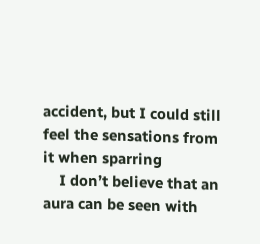accident, but I could still feel the sensations from it when sparring
    I don’t believe that an aura can be seen with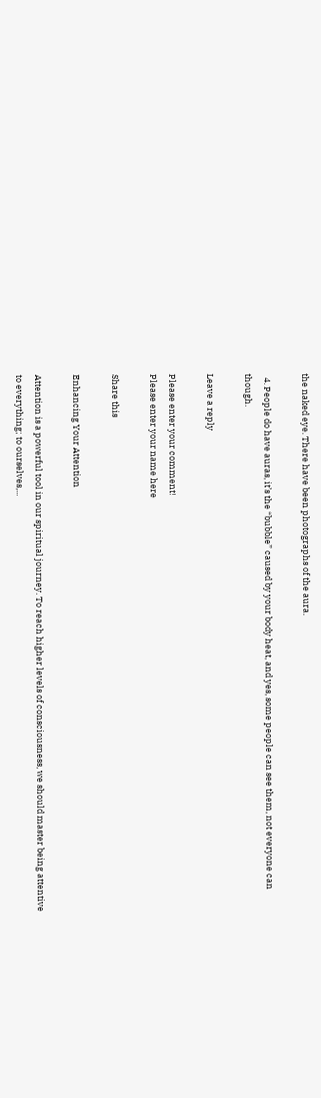the naked eye. There have been photographs of the aura.

  4. People do have auras, it’s the “bubble” caused by your body heat, and yes, some people can see them, not everyone can though.

Leave a reply

Please enter your comment!
Please enter your name here

Share this

Enhancing Your Attention

Attention is a powerful tool in our spiritual journey. To reach higher levels of consciousness, we should master being attentive to everything; to ourselves,...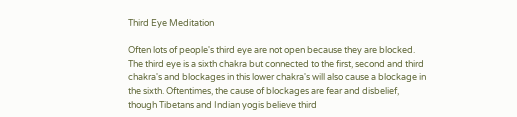Third Eye Meditation

Often lots of people's third eye are not open because they are blocked. The third eye is a sixth chakra but connected to the first, second and third chakra's and blockages in this lower chakra's will also cause a blockage in the sixth. Oftentimes, the cause of blockages are fear and disbelief, though Tibetans and Indian yogis believe third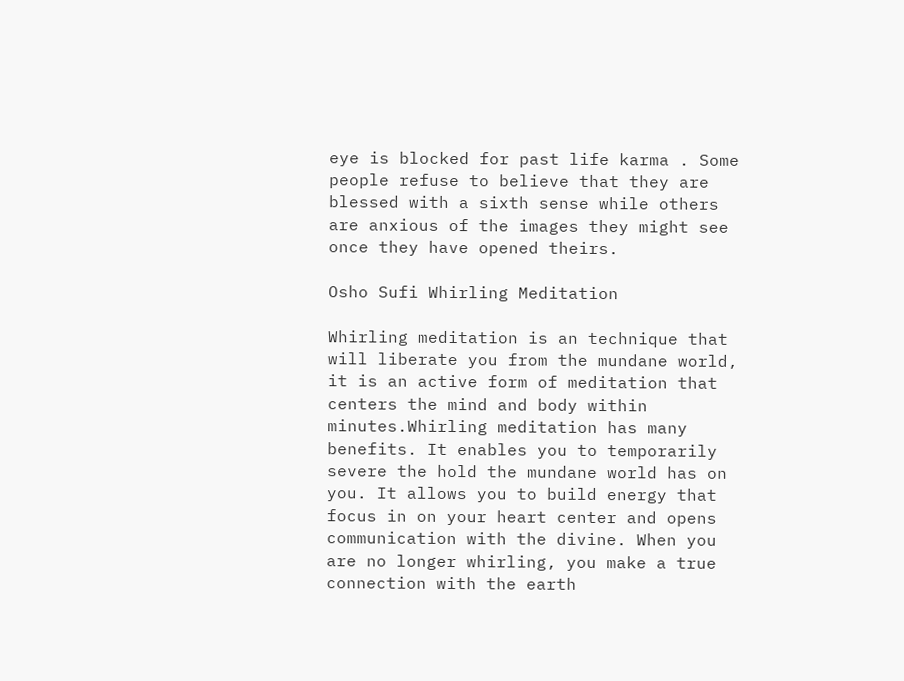eye is blocked for past life karma . Some people refuse to believe that they are blessed with a sixth sense while others are anxious of the images they might see once they have opened theirs.

Osho Sufi Whirling Meditation

Whirling meditation is an technique that will liberate you from the mundane world, it is an active form of meditation that centers the mind and body within minutes.Whirling meditation has many benefits. It enables you to temporarily severe the hold the mundane world has on you. It allows you to build energy that focus in on your heart center and opens communication with the divine. When you are no longer whirling, you make a true connection with the earth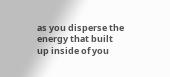as you disperse the energy that built up inside of you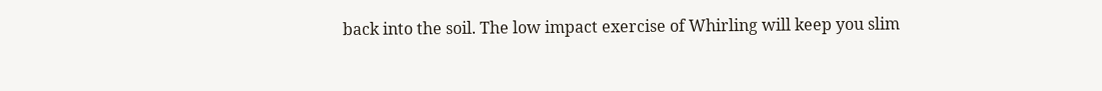back into the soil. The low impact exercise of Whirling will keep you slim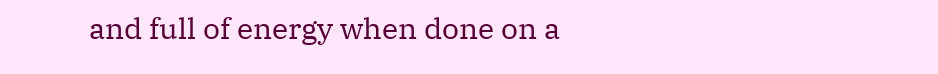and full of energy when done on a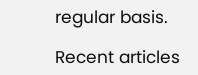regular basis.

Recent articles